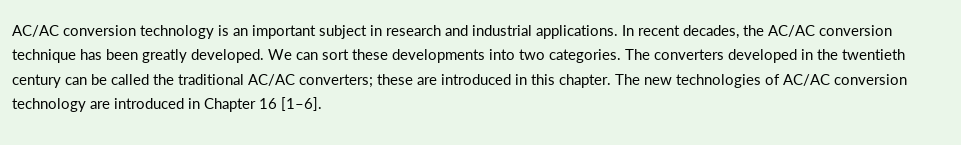AC/AC conversion technology is an important subject in research and industrial applications. In recent decades, the AC/AC conversion technique has been greatly developed. We can sort these developments into two categories. The converters developed in the twentieth century can be called the traditional AC/AC converters; these are introduced in this chapter. The new technologies of AC/AC conversion technology are introduced in Chapter 16 [1–6].